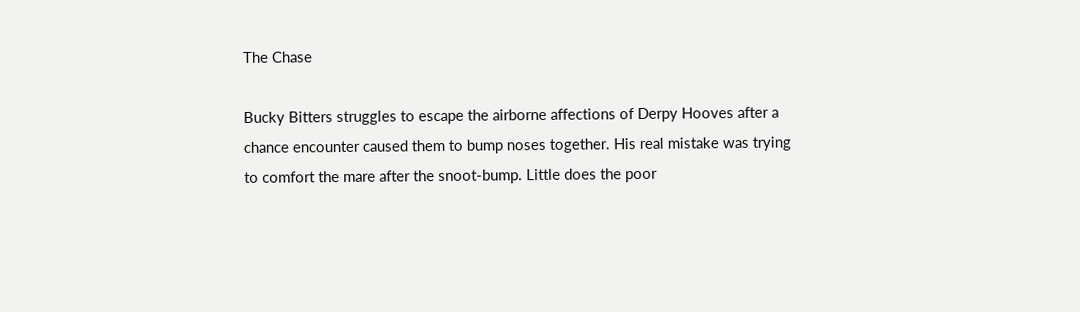The Chase

Bucky Bitters struggles to escape the airborne affections of Derpy Hooves after a chance encounter caused them to bump noses together. His real mistake was trying to comfort the mare after the snoot-bump. Little does the poor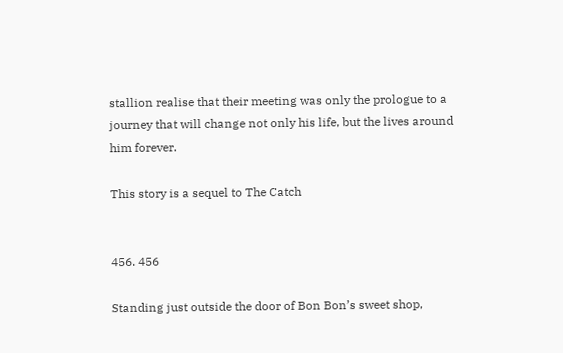stallion realise that their meeting was only the prologue to a journey that will change not only his life, but the lives around him forever.

This story is a sequel to The Catch


456. 456

Standing just outside the door of Bon Bon’s sweet shop,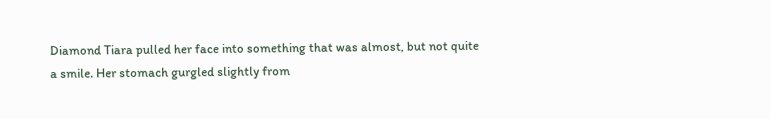Diamond Tiara pulled her face into something that was almost, but not quite a smile. Her stomach gurgled slightly from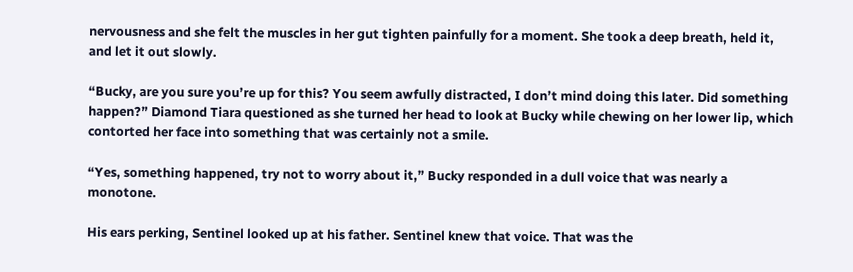nervousness and she felt the muscles in her gut tighten painfully for a moment. She took a deep breath, held it, and let it out slowly.

“Bucky, are you sure you’re up for this? You seem awfully distracted, I don’t mind doing this later. Did something happen?” Diamond Tiara questioned as she turned her head to look at Bucky while chewing on her lower lip, which contorted her face into something that was certainly not a smile.

“Yes, something happened, try not to worry about it,” Bucky responded in a dull voice that was nearly a monotone.

His ears perking, Sentinel looked up at his father. Sentinel knew that voice. That was the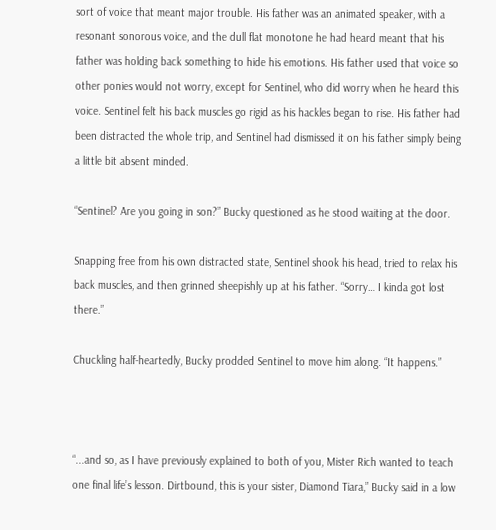sort of voice that meant major trouble. His father was an animated speaker, with a resonant sonorous voice, and the dull flat monotone he had heard meant that his father was holding back something to hide his emotions. His father used that voice so other ponies would not worry, except for Sentinel, who did worry when he heard this voice. Sentinel felt his back muscles go rigid as his hackles began to rise. His father had been distracted the whole trip, and Sentinel had dismissed it on his father simply being a little bit absent minded.

“Sentinel? Are you going in son?” Bucky questioned as he stood waiting at the door.

Snapping free from his own distracted state, Sentinel shook his head, tried to relax his back muscles, and then grinned sheepishly up at his father. “Sorry… I kinda got lost there.”

Chuckling half-heartedly, Bucky prodded Sentinel to move him along. “It happens.”



“...and so, as I have previously explained to both of you, Mister Rich wanted to teach one final life’s lesson. Dirtbound, this is your sister, Diamond Tiara,” Bucky said in a low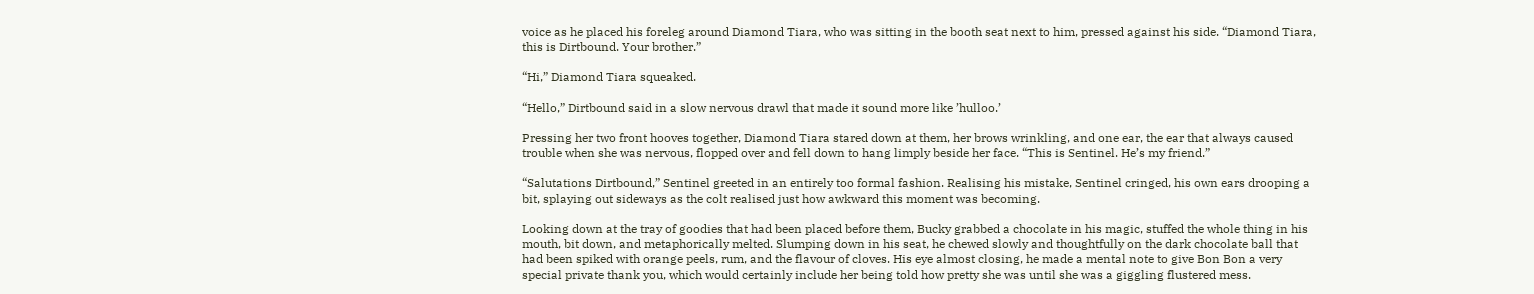voice as he placed his foreleg around Diamond Tiara, who was sitting in the booth seat next to him, pressed against his side. “Diamond Tiara, this is Dirtbound. Your brother.”

“Hi,” Diamond Tiara squeaked.

“Hello,” Dirtbound said in a slow nervous drawl that made it sound more like ’hulloo.’

Pressing her two front hooves together, Diamond Tiara stared down at them, her brows wrinkling, and one ear, the ear that always caused trouble when she was nervous, flopped over and fell down to hang limply beside her face. “This is Sentinel. He’s my friend.”

“Salutations Dirtbound,” Sentinel greeted in an entirely too formal fashion. Realising his mistake, Sentinel cringed, his own ears drooping a bit, splaying out sideways as the colt realised just how awkward this moment was becoming.

Looking down at the tray of goodies that had been placed before them, Bucky grabbed a chocolate in his magic, stuffed the whole thing in his mouth, bit down, and metaphorically melted. Slumping down in his seat, he chewed slowly and thoughtfully on the dark chocolate ball that had been spiked with orange peels, rum, and the flavour of cloves. His eye almost closing, he made a mental note to give Bon Bon a very special private thank you, which would certainly include her being told how pretty she was until she was a giggling flustered mess.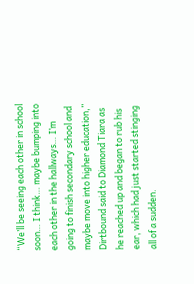“We’ll be seeing each other in school soon… I think… maybe bumping into each other in the hallways… I’m going to finish secondary school and maybe move into higher education,” Dirtbound said to Diamond Tiara as he reached up and began to rub his ear, which had just started stinging all of a sudden.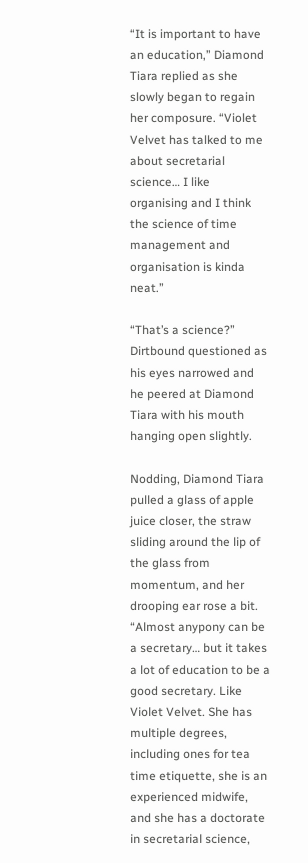“It is important to have an education,” Diamond Tiara replied as she slowly began to regain her composure. “Violet Velvet has talked to me about secretarial science… I like organising and I think the science of time management and organisation is kinda neat.”

“That’s a science?” Dirtbound questioned as his eyes narrowed and he peered at Diamond Tiara with his mouth hanging open slightly.

Nodding, Diamond Tiara pulled a glass of apple juice closer, the straw sliding around the lip of the glass from momentum, and her drooping ear rose a bit. “Almost anypony can be a secretary… but it takes a lot of education to be a good secretary. Like Violet Velvet. She has multiple degrees, including ones for tea time etiquette, she is an experienced midwife, and she has a doctorate in secretarial science,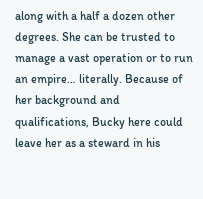along with a half a dozen other degrees. She can be trusted to manage a vast operation or to run an empire… literally. Because of her background and qualifications, Bucky here could leave her as a steward in his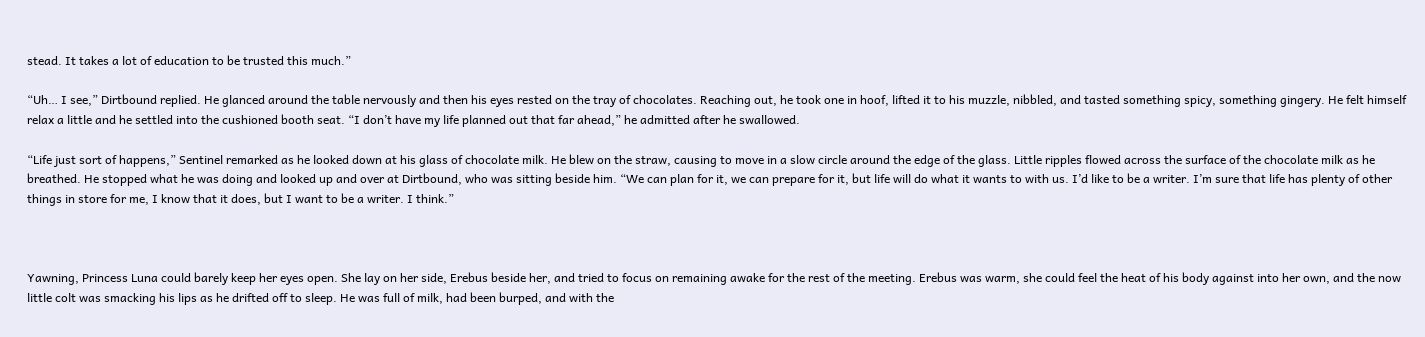stead. It takes a lot of education to be trusted this much.”

“Uh… I see,” Dirtbound replied. He glanced around the table nervously and then his eyes rested on the tray of chocolates. Reaching out, he took one in hoof, lifted it to his muzzle, nibbled, and tasted something spicy, something gingery. He felt himself relax a little and he settled into the cushioned booth seat. “I don’t have my life planned out that far ahead,” he admitted after he swallowed.

“Life just sort of happens,” Sentinel remarked as he looked down at his glass of chocolate milk. He blew on the straw, causing to move in a slow circle around the edge of the glass. Little ripples flowed across the surface of the chocolate milk as he breathed. He stopped what he was doing and looked up and over at Dirtbound, who was sitting beside him. “We can plan for it, we can prepare for it, but life will do what it wants to with us. I’d like to be a writer. I’m sure that life has plenty of other things in store for me, I know that it does, but I want to be a writer. I think.”



Yawning, Princess Luna could barely keep her eyes open. She lay on her side, Erebus beside her, and tried to focus on remaining awake for the rest of the meeting. Erebus was warm, she could feel the heat of his body against into her own, and the now little colt was smacking his lips as he drifted off to sleep. He was full of milk, had been burped, and with the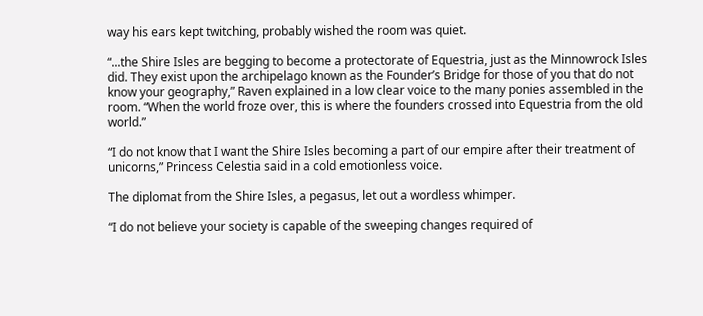way his ears kept twitching, probably wished the room was quiet.

“...the Shire Isles are begging to become a protectorate of Equestria, just as the Minnowrock Isles did. They exist upon the archipelago known as the Founder’s Bridge for those of you that do not know your geography,” Raven explained in a low clear voice to the many ponies assembled in the room. “When the world froze over, this is where the founders crossed into Equestria from the old world.”

“I do not know that I want the Shire Isles becoming a part of our empire after their treatment of unicorns,” Princess Celestia said in a cold emotionless voice.

The diplomat from the Shire Isles, a pegasus, let out a wordless whimper.

“I do not believe your society is capable of the sweeping changes required of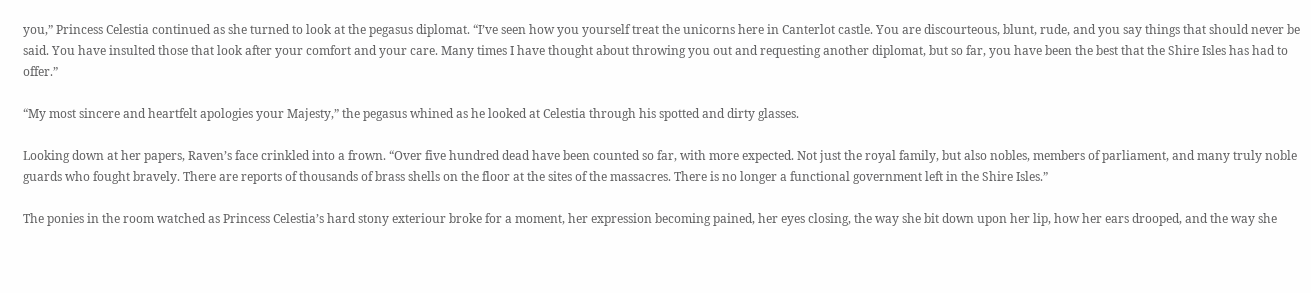you,” Princess Celestia continued as she turned to look at the pegasus diplomat. “I’ve seen how you yourself treat the unicorns here in Canterlot castle. You are discourteous, blunt, rude, and you say things that should never be said. You have insulted those that look after your comfort and your care. Many times I have thought about throwing you out and requesting another diplomat, but so far, you have been the best that the Shire Isles has had to offer.”

“My most sincere and heartfelt apologies your Majesty,” the pegasus whined as he looked at Celestia through his spotted and dirty glasses.

Looking down at her papers, Raven’s face crinkled into a frown. “Over five hundred dead have been counted so far, with more expected. Not just the royal family, but also nobles, members of parliament, and many truly noble guards who fought bravely. There are reports of thousands of brass shells on the floor at the sites of the massacres. There is no longer a functional government left in the Shire Isles.”

The ponies in the room watched as Princess Celestia’s hard stony exteriour broke for a moment, her expression becoming pained, her eyes closing, the way she bit down upon her lip, how her ears drooped, and the way she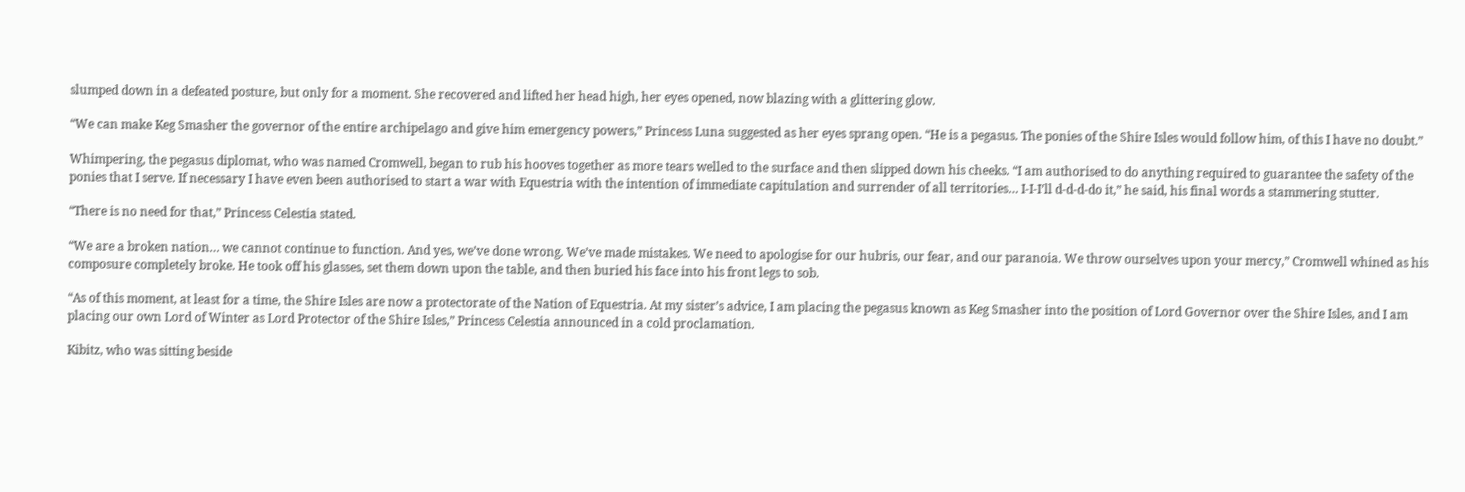slumped down in a defeated posture, but only for a moment. She recovered and lifted her head high, her eyes opened, now blazing with a glittering glow.

“We can make Keg Smasher the governor of the entire archipelago and give him emergency powers,” Princess Luna suggested as her eyes sprang open. “He is a pegasus. The ponies of the Shire Isles would follow him, of this I have no doubt.”

Whimpering, the pegasus diplomat, who was named Cromwell, began to rub his hooves together as more tears welled to the surface and then slipped down his cheeks. “I am authorised to do anything required to guarantee the safety of the ponies that I serve. If necessary I have even been authorised to start a war with Equestria with the intention of immediate capitulation and surrender of all territories… I-I-I’ll d-d-d-do it,” he said, his final words a stammering stutter.

“There is no need for that,” Princess Celestia stated.

“We are a broken nation… we cannot continue to function. And yes, we’ve done wrong. We’ve made mistakes. We need to apologise for our hubris, our fear, and our paranoia. We throw ourselves upon your mercy,” Cromwell whined as his composure completely broke. He took off his glasses, set them down upon the table, and then buried his face into his front legs to sob.

“As of this moment, at least for a time, the Shire Isles are now a protectorate of the Nation of Equestria. At my sister’s advice, I am placing the pegasus known as Keg Smasher into the position of Lord Governor over the Shire Isles, and I am placing our own Lord of Winter as Lord Protector of the Shire Isles,” Princess Celestia announced in a cold proclamation.

Kibitz, who was sitting beside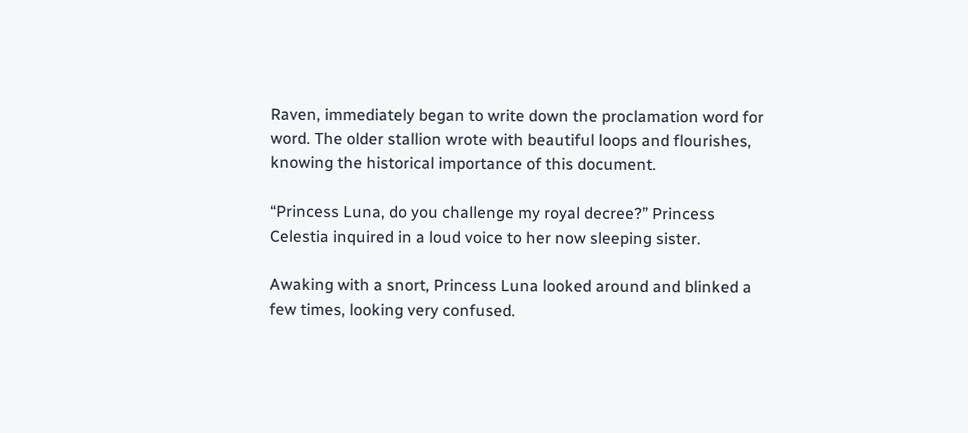Raven, immediately began to write down the proclamation word for word. The older stallion wrote with beautiful loops and flourishes, knowing the historical importance of this document.

“Princess Luna, do you challenge my royal decree?” Princess Celestia inquired in a loud voice to her now sleeping sister.

Awaking with a snort, Princess Luna looked around and blinked a few times, looking very confused.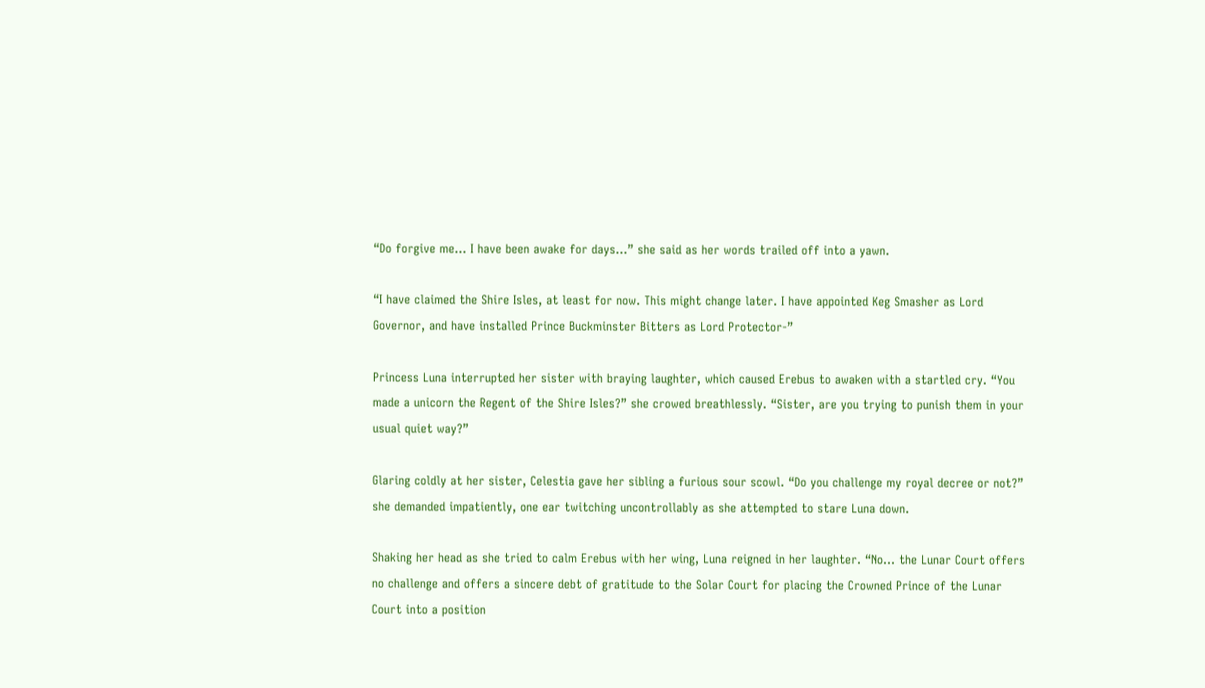“Do forgive me… I have been awake for days…” she said as her words trailed off into a yawn.

“I have claimed the Shire Isles, at least for now. This might change later. I have appointed Keg Smasher as Lord Governor, and have installed Prince Buckminster Bitters as Lord Protector-”

Princess Luna interrupted her sister with braying laughter, which caused Erebus to awaken with a startled cry. “You made a unicorn the Regent of the Shire Isles?” she crowed breathlessly. “Sister, are you trying to punish them in your usual quiet way?”

Glaring coldly at her sister, Celestia gave her sibling a furious sour scowl. “Do you challenge my royal decree or not?” she demanded impatiently, one ear twitching uncontrollably as she attempted to stare Luna down.

Shaking her head as she tried to calm Erebus with her wing, Luna reigned in her laughter. “No… the Lunar Court offers no challenge and offers a sincere debt of gratitude to the Solar Court for placing the Crowned Prince of the Lunar Court into a position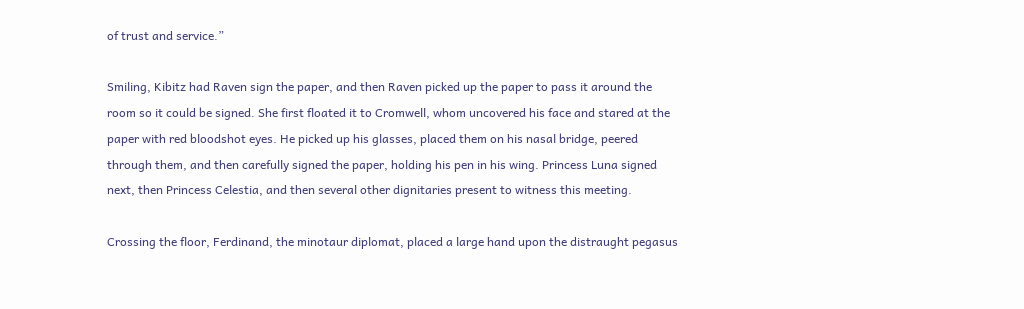of trust and service.”

Smiling, Kibitz had Raven sign the paper, and then Raven picked up the paper to pass it around the room so it could be signed. She first floated it to Cromwell, whom uncovered his face and stared at the paper with red bloodshot eyes. He picked up his glasses, placed them on his nasal bridge, peered through them, and then carefully signed the paper, holding his pen in his wing. Princess Luna signed next, then Princess Celestia, and then several other dignitaries present to witness this meeting.

Crossing the floor, Ferdinand, the minotaur diplomat, placed a large hand upon the distraught pegasus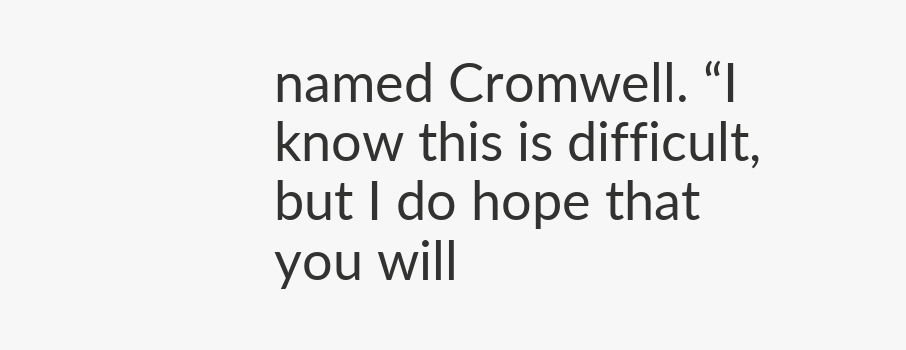named Cromwell. “I know this is difficult, but I do hope that you will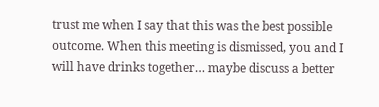trust me when I say that this was the best possible outcome. When this meeting is dismissed, you and I will have drinks together… maybe discuss a better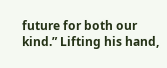future for both our kind.” Lifting his hand,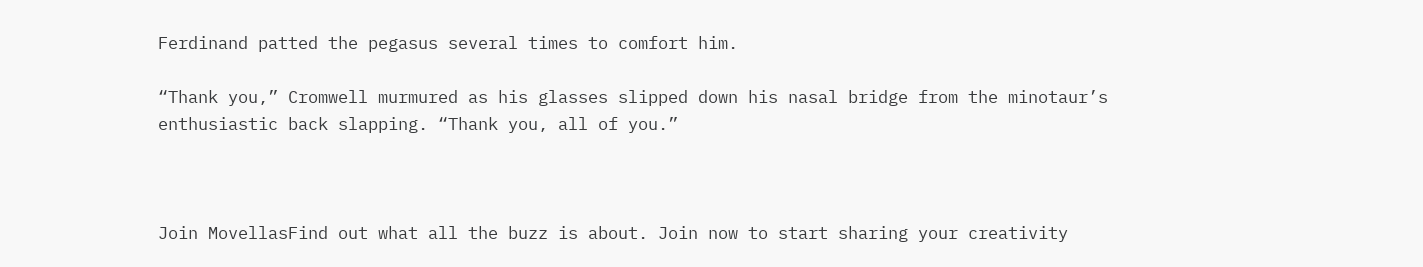Ferdinand patted the pegasus several times to comfort him.

“Thank you,” Cromwell murmured as his glasses slipped down his nasal bridge from the minotaur’s enthusiastic back slapping. “Thank you, all of you.”



Join MovellasFind out what all the buzz is about. Join now to start sharing your creativity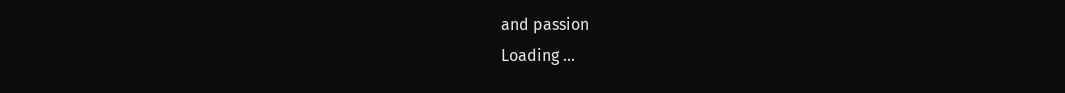and passion
Loading ...